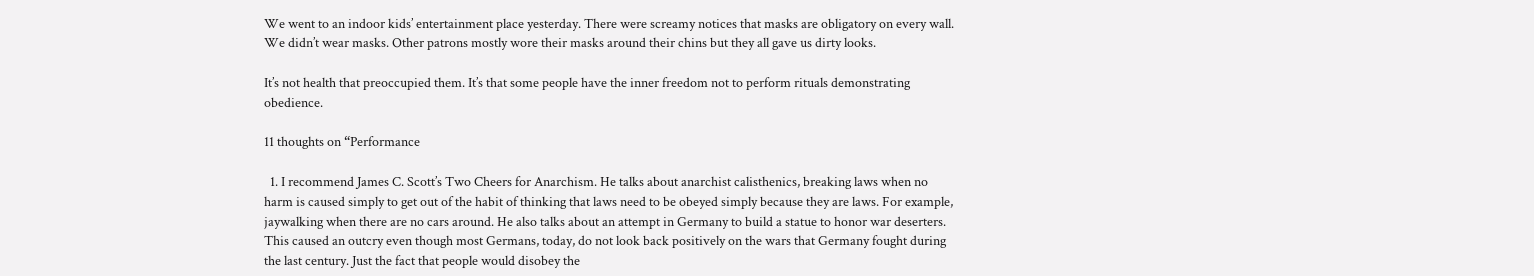We went to an indoor kids’ entertainment place yesterday. There were screamy notices that masks are obligatory on every wall. We didn’t wear masks. Other patrons mostly wore their masks around their chins but they all gave us dirty looks.

It’s not health that preoccupied them. It’s that some people have the inner freedom not to perform rituals demonstrating obedience.

11 thoughts on “Performance

  1. I recommend James C. Scott’s Two Cheers for Anarchism. He talks about anarchist calisthenics, breaking laws when no harm is caused simply to get out of the habit of thinking that laws need to be obeyed simply because they are laws. For example, jaywalking when there are no cars around. He also talks about an attempt in Germany to build a statue to honor war deserters. This caused an outcry even though most Germans, today, do not look back positively on the wars that Germany fought during the last century. Just the fact that people would disobey the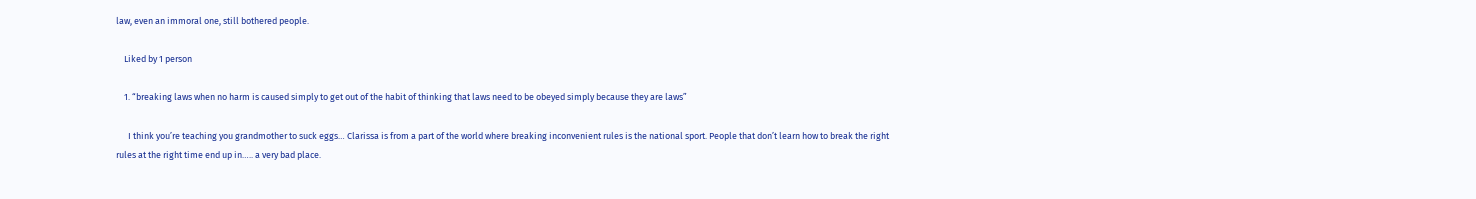law, even an immoral one, still bothered people.

    Liked by 1 person

    1. “breaking laws when no harm is caused simply to get out of the habit of thinking that laws need to be obeyed simply because they are laws”

      I think you’re teaching you grandmother to suck eggs… Clarissa is from a part of the world where breaking inconvenient rules is the national sport. People that don’t learn how to break the right rules at the right time end up in….. a very bad place.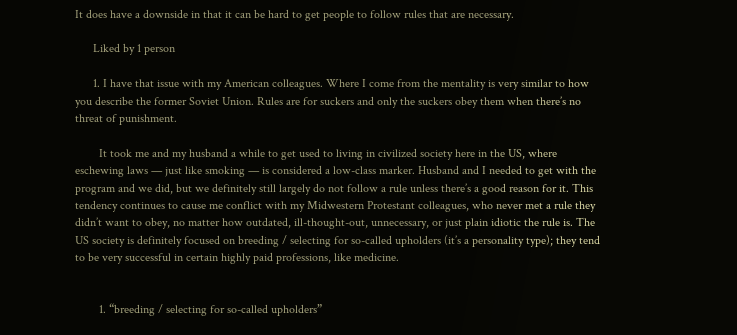It does have a downside in that it can be hard to get people to follow rules that are necessary.

      Liked by 1 person

      1. I have that issue with my American colleagues. Where I come from the mentality is very similar to how you describe the former Soviet Union. Rules are for suckers and only the suckers obey them when there’s no threat of punishment.

        It took me and my husband a while to get used to living in civilized society here in the US, where eschewing laws — just like smoking — is considered a low-class marker. Husband and I needed to get with the program and we did, but we definitely still largely do not follow a rule unless there’s a good reason for it. This tendency continues to cause me conflict with my Midwestern Protestant colleagues, who never met a rule they didn’t want to obey, no matter how outdated, ill-thought-out, unnecessary, or just plain idiotic the rule is. The US society is definitely focused on breeding / selecting for so-called upholders (it’s a personality type); they tend to be very successful in certain highly paid professions, like medicine.


        1. “breeding / selecting for so-called upholders”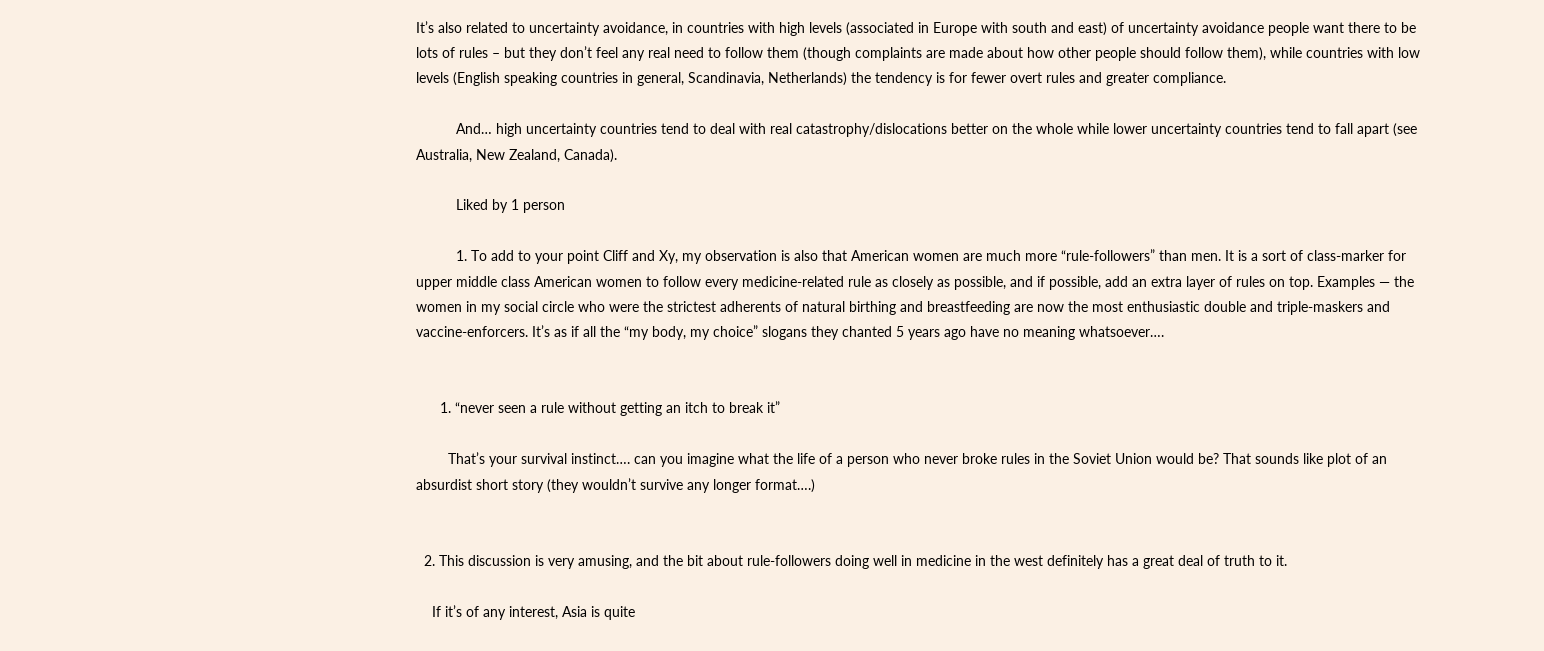It’s also related to uncertainty avoidance, in countries with high levels (associated in Europe with south and east) of uncertainty avoidance people want there to be lots of rules – but they don’t feel any real need to follow them (though complaints are made about how other people should follow them), while countries with low levels (English speaking countries in general, Scandinavia, Netherlands) the tendency is for fewer overt rules and greater compliance.

          And… high uncertainty countries tend to deal with real catastrophy/dislocations better on the whole while lower uncertainty countries tend to fall apart (see Australia, New Zealand, Canada).

          Liked by 1 person

          1. To add to your point Cliff and Xy, my observation is also that American women are much more “rule-followers” than men. It is a sort of class-marker for upper middle class American women to follow every medicine-related rule as closely as possible, and if possible, add an extra layer of rules on top. Examples — the women in my social circle who were the strictest adherents of natural birthing and breastfeeding are now the most enthusiastic double and triple-maskers and vaccine-enforcers. It’s as if all the “my body, my choice” slogans they chanted 5 years ago have no meaning whatsoever….


      1. “never seen a rule without getting an itch to break it”

        That’s your survival instinct…. can you imagine what the life of a person who never broke rules in the Soviet Union would be? That sounds like plot of an absurdist short story (they wouldn’t survive any longer format….)


  2. This discussion is very amusing, and the bit about rule-followers doing well in medicine in the west definitely has a great deal of truth to it.

    If it’s of any interest, Asia is quite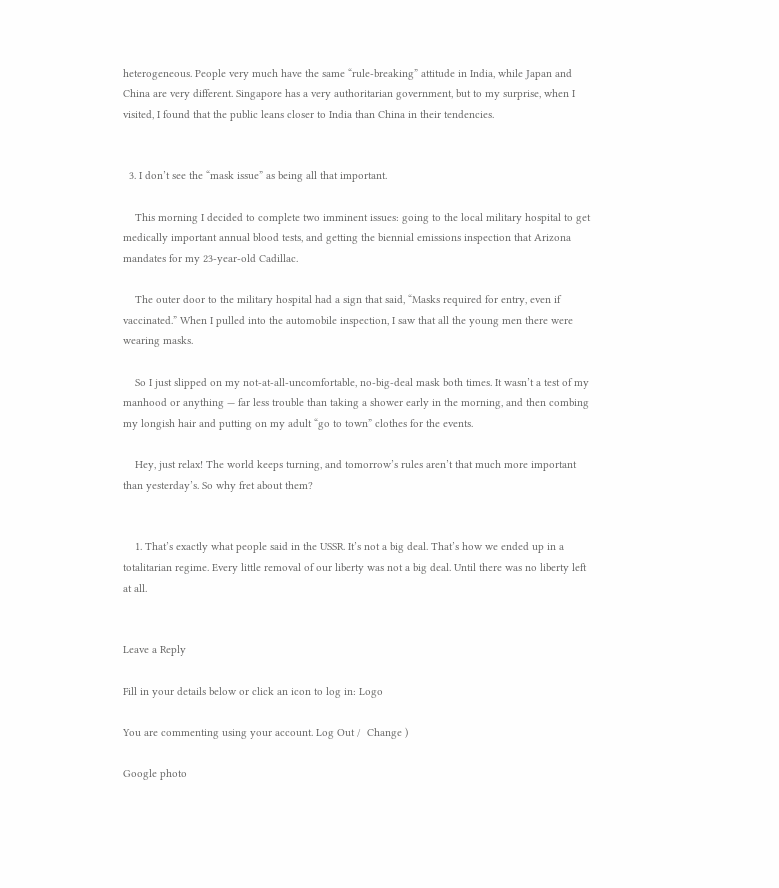heterogeneous. People very much have the same “rule-breaking” attitude in India, while Japan and China are very different. Singapore has a very authoritarian government, but to my surprise, when I visited, I found that the public leans closer to India than China in their tendencies.


  3. I don’t see the “mask issue” as being all that important.

    This morning I decided to complete two imminent issues: going to the local military hospital to get medically important annual blood tests, and getting the biennial emissions inspection that Arizona mandates for my 23-year-old Cadillac.

    The outer door to the military hospital had a sign that said, “Masks required for entry, even if vaccinated.” When I pulled into the automobile inspection, I saw that all the young men there were wearing masks.

    So I just slipped on my not-at-all-uncomfortable, no-big-deal mask both times. It wasn’t a test of my manhood or anything — far less trouble than taking a shower early in the morning, and then combing my longish hair and putting on my adult “go to town” clothes for the events.

    Hey, just relax! The world keeps turning, and tomorrow’s rules aren’t that much more important than yesterday’s. So why fret about them?


    1. That’s exactly what people said in the USSR. It’s not a big deal. That’s how we ended up in a totalitarian regime. Every little removal of our liberty was not a big deal. Until there was no liberty left at all.


Leave a Reply

Fill in your details below or click an icon to log in: Logo

You are commenting using your account. Log Out /  Change )

Google photo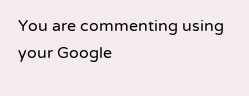You are commenting using your Google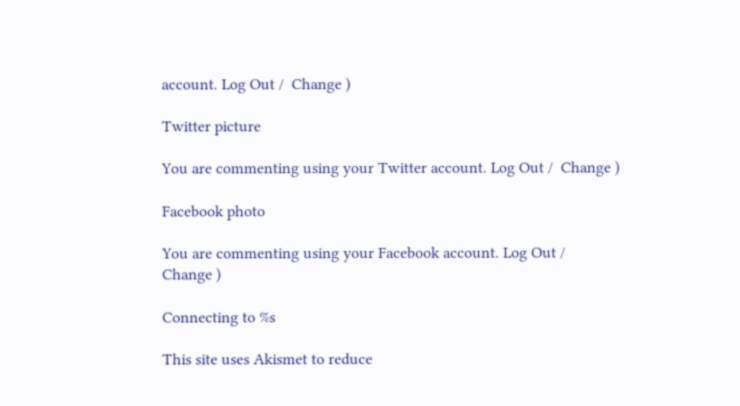account. Log Out /  Change )

Twitter picture

You are commenting using your Twitter account. Log Out /  Change )

Facebook photo

You are commenting using your Facebook account. Log Out /  Change )

Connecting to %s

This site uses Akismet to reduce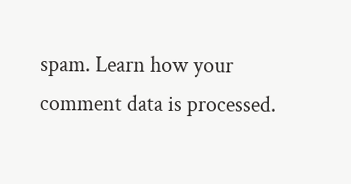spam. Learn how your comment data is processed.